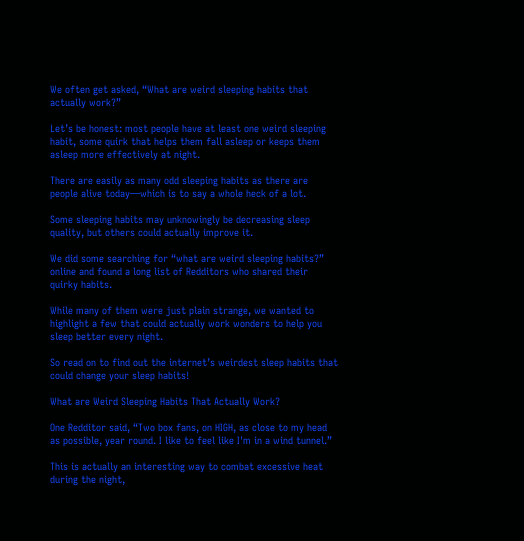We often get asked, “What are weird sleeping habits that actually work?”

Let’s be honest: most people have at least one weird sleeping habit, some quirk that helps them fall asleep or keeps them asleep more effectively at night.

There are easily as many odd sleeping habits as there are people alive today—which is to say a whole heck of a lot.

Some sleeping habits may unknowingly be decreasing sleep quality, but others could actually improve it.

We did some searching for “what are weird sleeping habits?” online and found a long list of Redditors who shared their quirky habits.

While many of them were just plain strange, we wanted to highlight a few that could actually work wonders to help you sleep better every night.

So read on to find out the internet’s weirdest sleep habits that could change your sleep habits!

What are Weird Sleeping Habits That Actually Work?

One Redditor said, “Two box fans, on HIGH, as close to my head as possible, year round. I like to feel like I'm in a wind tunnel.”

This is actually an interesting way to combat excessive heat during the night,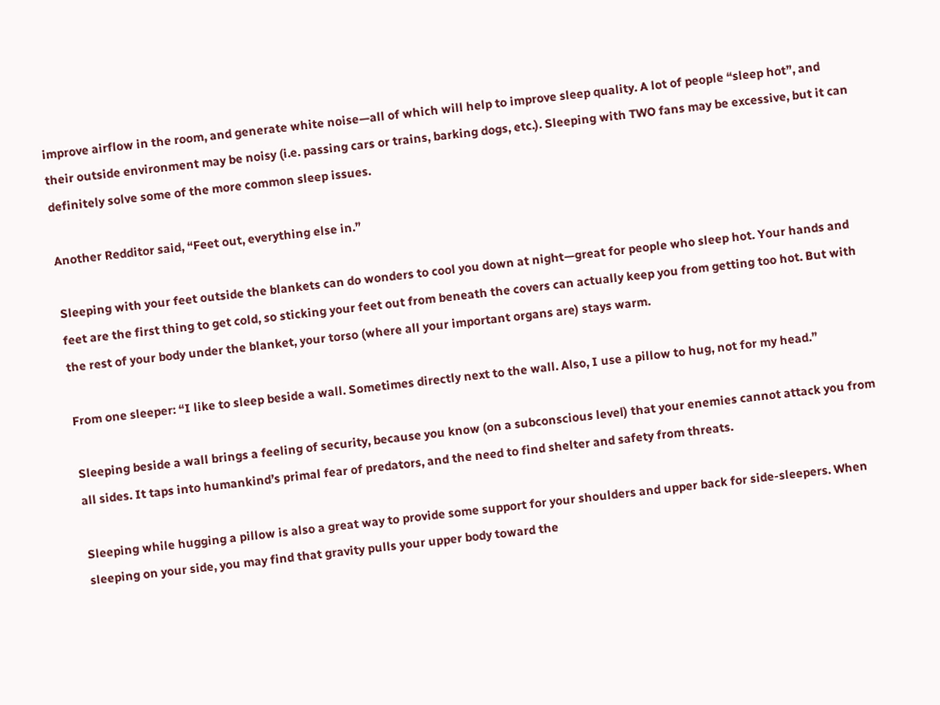improve airflow in the room, and generate white noise—all of which will help to improve sleep quality. A lot of people “sleep hot”, and their outside environment may be noisy (i.e. passing cars or trains, barking dogs, etc.). Sleeping with TWO fans may be excessive, but it can definitely solve some of the more common sleep issues.

Another Redditor said, “Feet out, everything else in.”

Sleeping with your feet outside the blankets can do wonders to cool you down at night—great for people who sleep hot. Your hands and feet are the first thing to get cold, so sticking your feet out from beneath the covers can actually keep you from getting too hot. But with the rest of your body under the blanket, your torso (where all your important organs are) stays warm.

From one sleeper: “I like to sleep beside a wall. Sometimes directly next to the wall. Also, I use a pillow to hug, not for my head.”

Sleeping beside a wall brings a feeling of security, because you know (on a subconscious level) that your enemies cannot attack you from all sides. It taps into humankind’s primal fear of predators, and the need to find shelter and safety from threats.

Sleeping while hugging a pillow is also a great way to provide some support for your shoulders and upper back for side-sleepers. When sleeping on your side, you may find that gravity pulls your upper body toward the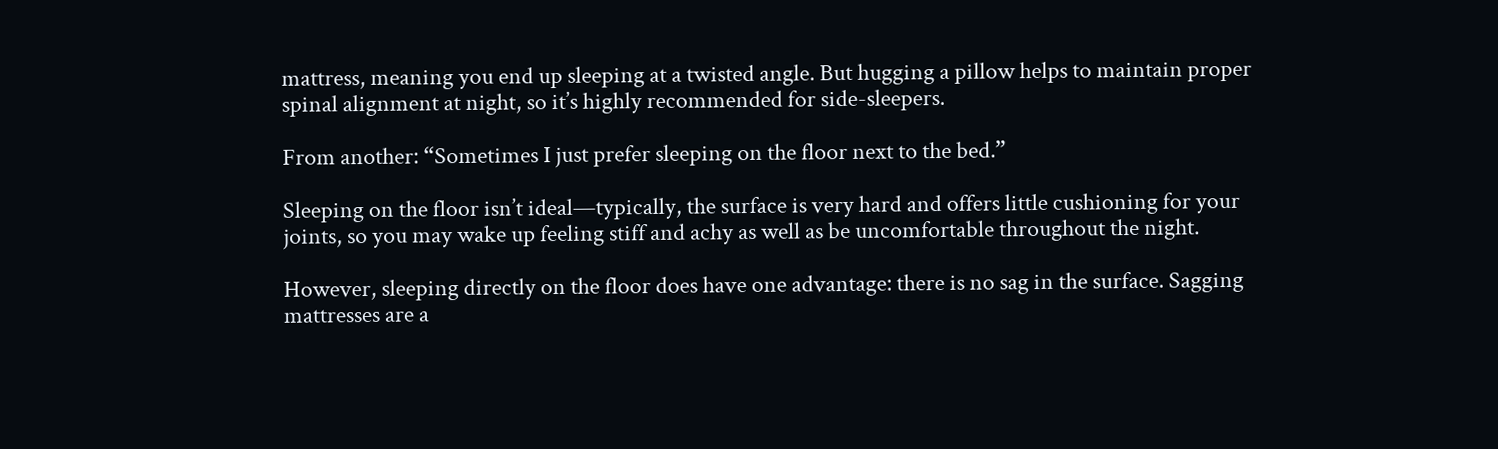mattress, meaning you end up sleeping at a twisted angle. But hugging a pillow helps to maintain proper spinal alignment at night, so it’s highly recommended for side-sleepers.

From another: “Sometimes I just prefer sleeping on the floor next to the bed.”

Sleeping on the floor isn’t ideal—typically, the surface is very hard and offers little cushioning for your joints, so you may wake up feeling stiff and achy as well as be uncomfortable throughout the night.

However, sleeping directly on the floor does have one advantage: there is no sag in the surface. Sagging mattresses are a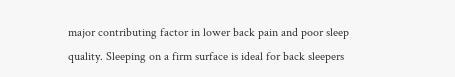major contributing factor in lower back pain and poor sleep quality. Sleeping on a firm surface is ideal for back sleepers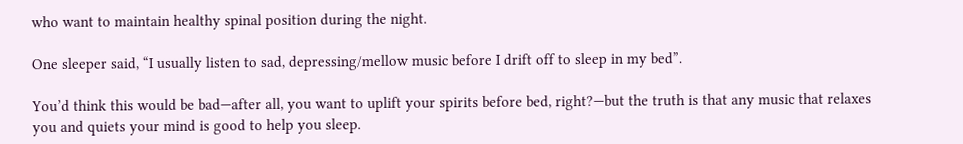who want to maintain healthy spinal position during the night.

One sleeper said, “I usually listen to sad, depressing/mellow music before I drift off to sleep in my bed”.

You’d think this would be bad—after all, you want to uplift your spirits before bed, right?—but the truth is that any music that relaxes you and quiets your mind is good to help you sleep.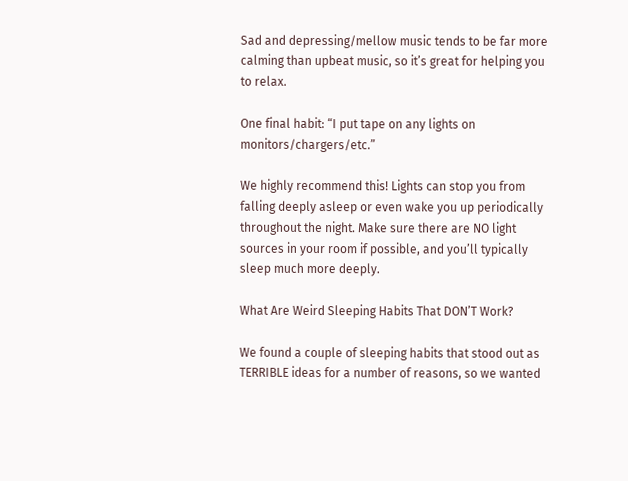Sad and depressing/mellow music tends to be far more calming than upbeat music, so it’s great for helping you to relax.

One final habit: “I put tape on any lights on monitors/chargers/etc.”

We highly recommend this! Lights can stop you from falling deeply asleep or even wake you up periodically throughout the night. Make sure there are NO light sources in your room if possible, and you’ll typically sleep much more deeply.

What Are Weird Sleeping Habits That DON’T Work?

We found a couple of sleeping habits that stood out as TERRIBLE ideas for a number of reasons, so we wanted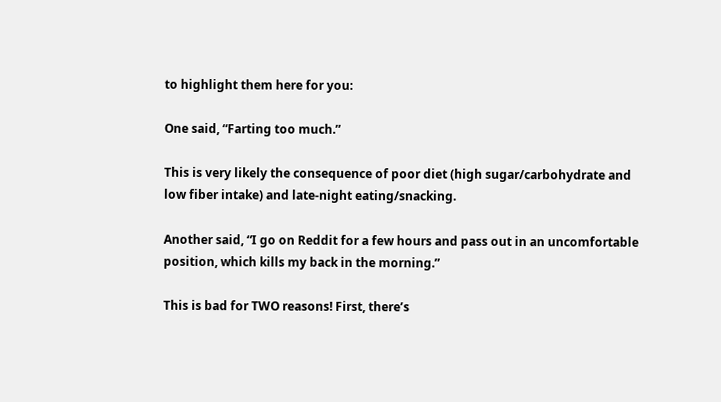to highlight them here for you:

One said, “Farting too much.”

This is very likely the consequence of poor diet (high sugar/carbohydrate and low fiber intake) and late-night eating/snacking.

Another said, “I go on Reddit for a few hours and pass out in an uncomfortable position, which kills my back in the morning.”

This is bad for TWO reasons! First, there’s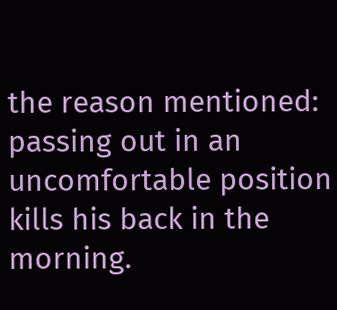the reason mentioned: passing out in an uncomfortable position kills his back in the morning.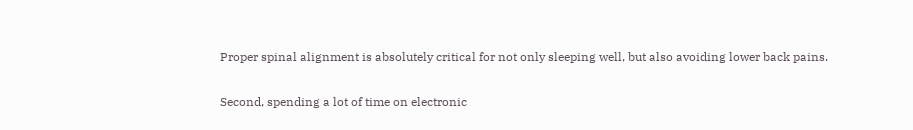Proper spinal alignment is absolutely critical for not only sleeping well, but also avoiding lower back pains.

Second, spending a lot of time on electronic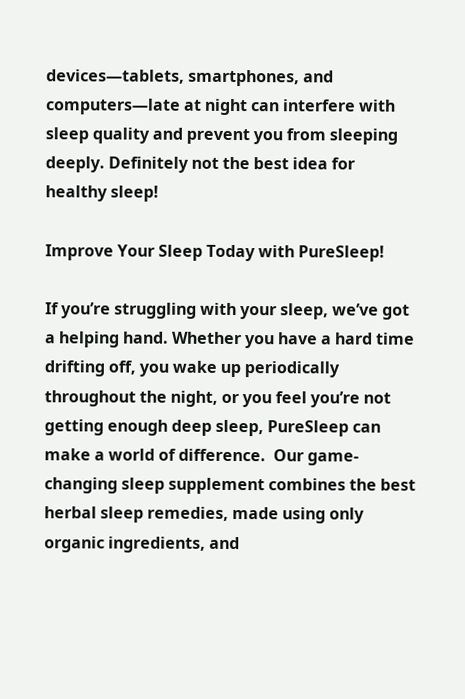devices—tablets, smartphones, and computers—late at night can interfere with sleep quality and prevent you from sleeping deeply. Definitely not the best idea for healthy sleep!

Improve Your Sleep Today with PureSleep!

If you’re struggling with your sleep, we’ve got a helping hand. Whether you have a hard time drifting off, you wake up periodically throughout the night, or you feel you’re not getting enough deep sleep, PureSleep can make a world of difference.  Our game-changing sleep supplement combines the best herbal sleep remedies, made using only organic ingredients, and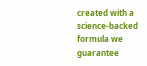created with a science-backed formula we guarantee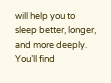will help you to sleep better, longer, and more deeply. You’ll find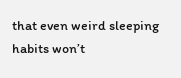that even weird sleeping habits won’t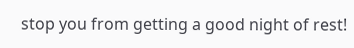stop you from getting a good night of rest!